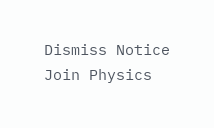Dismiss Notice
Join Physics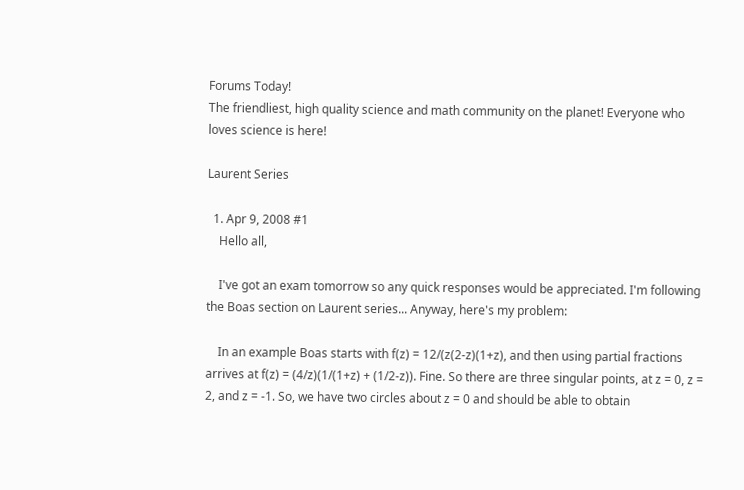Forums Today!
The friendliest, high quality science and math community on the planet! Everyone who loves science is here!

Laurent Series

  1. Apr 9, 2008 #1
    Hello all,

    I've got an exam tomorrow so any quick responses would be appreciated. I'm following the Boas section on Laurent series... Anyway, here's my problem:

    In an example Boas starts with f(z) = 12/(z(2-z)(1+z), and then using partial fractions arrives at f(z) = (4/z)(1/(1+z) + (1/2-z)). Fine. So there are three singular points, at z = 0, z = 2, and z = -1. So, we have two circles about z = 0 and should be able to obtain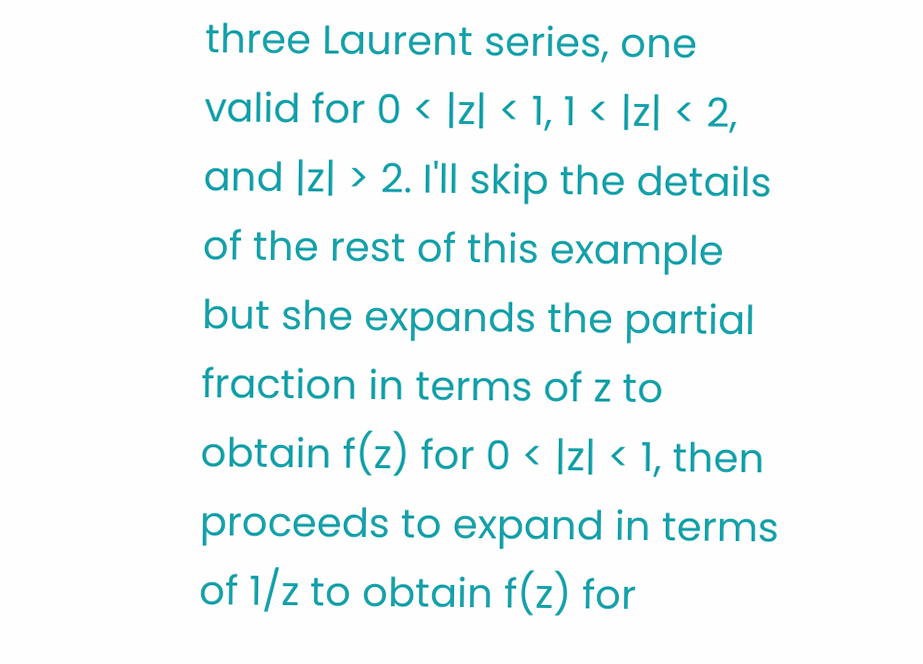three Laurent series, one valid for 0 < |z| < 1, 1 < |z| < 2, and |z| > 2. I'll skip the details of the rest of this example but she expands the partial fraction in terms of z to obtain f(z) for 0 < |z| < 1, then proceeds to expand in terms of 1/z to obtain f(z) for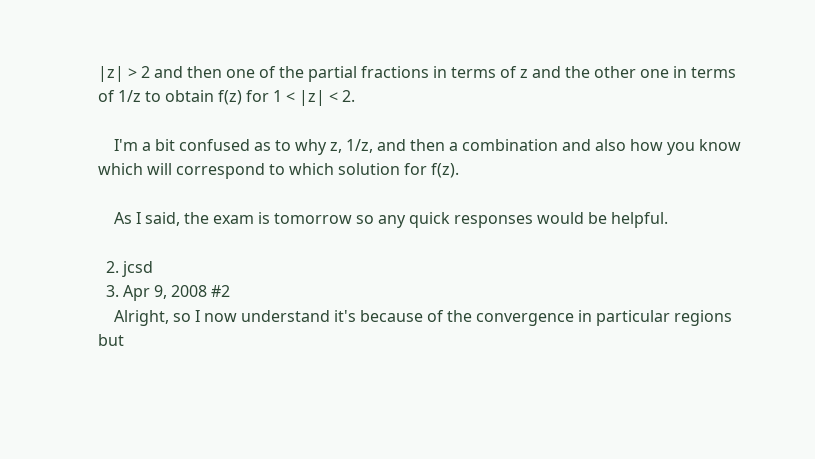|z| > 2 and then one of the partial fractions in terms of z and the other one in terms of 1/z to obtain f(z) for 1 < |z| < 2.

    I'm a bit confused as to why z, 1/z, and then a combination and also how you know which will correspond to which solution for f(z).

    As I said, the exam is tomorrow so any quick responses would be helpful.

  2. jcsd
  3. Apr 9, 2008 #2
    Alright, so I now understand it's because of the convergence in particular regions but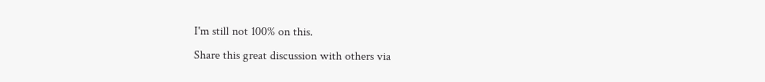I'm still not 100% on this.
Share this great discussion with others via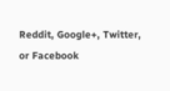Reddit, Google+, Twitter, or Facebook